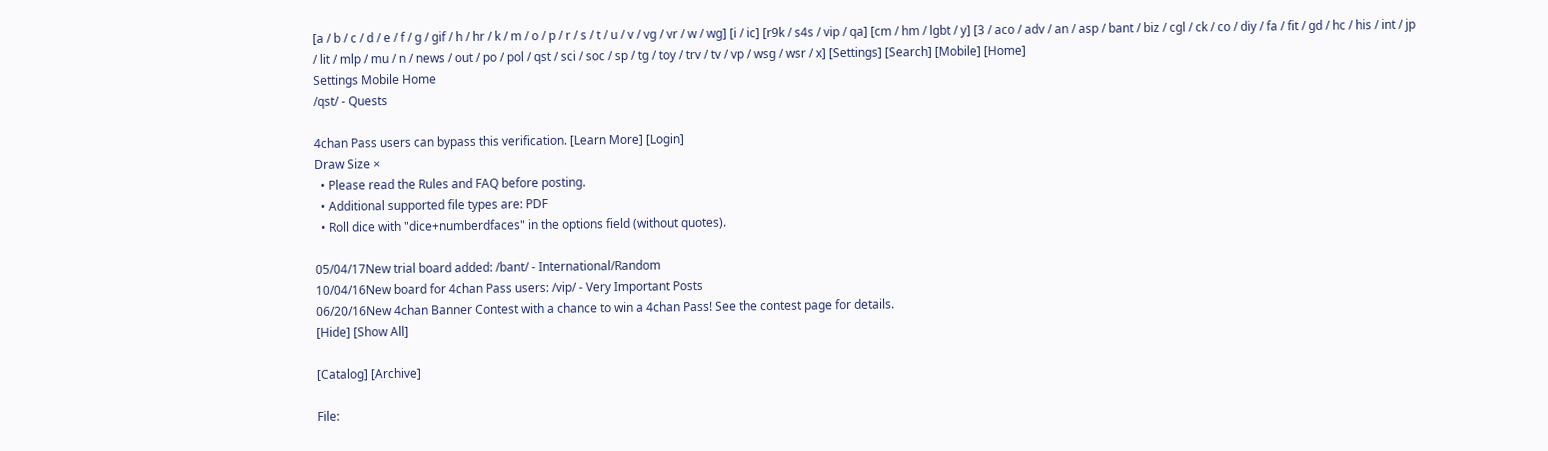[a / b / c / d / e / f / g / gif / h / hr / k / m / o / p / r / s / t / u / v / vg / vr / w / wg] [i / ic] [r9k / s4s / vip / qa] [cm / hm / lgbt / y] [3 / aco / adv / an / asp / bant / biz / cgl / ck / co / diy / fa / fit / gd / hc / his / int / jp / lit / mlp / mu / n / news / out / po / pol / qst / sci / soc / sp / tg / toy / trv / tv / vp / wsg / wsr / x] [Settings] [Search] [Mobile] [Home]
Settings Mobile Home
/qst/ - Quests

4chan Pass users can bypass this verification. [Learn More] [Login]
Draw Size ×
  • Please read the Rules and FAQ before posting.
  • Additional supported file types are: PDF
  • Roll dice with "dice+numberdfaces" in the options field (without quotes).

05/04/17New trial board added: /bant/ - International/Random
10/04/16New board for 4chan Pass users: /vip/ - Very Important Posts
06/20/16New 4chan Banner Contest with a chance to win a 4chan Pass! See the contest page for details.
[Hide] [Show All]

[Catalog] [Archive]

File: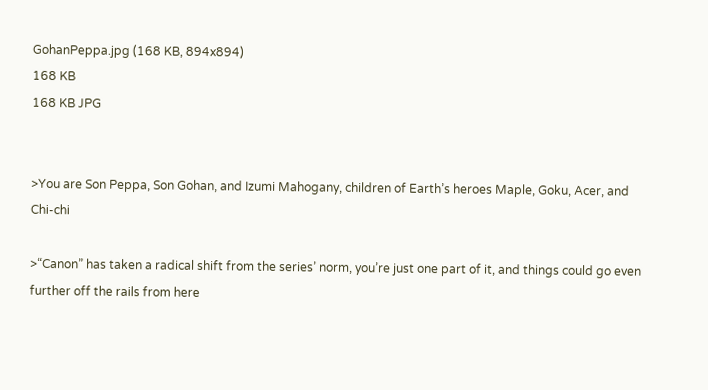GohanPeppa.jpg (168 KB, 894x894)
168 KB
168 KB JPG


>You are Son Peppa, Son Gohan, and Izumi Mahogany, children of Earth’s heroes Maple, Goku, Acer, and Chi-chi

>“Canon” has taken a radical shift from the series’ norm, you’re just one part of it, and things could go even further off the rails from here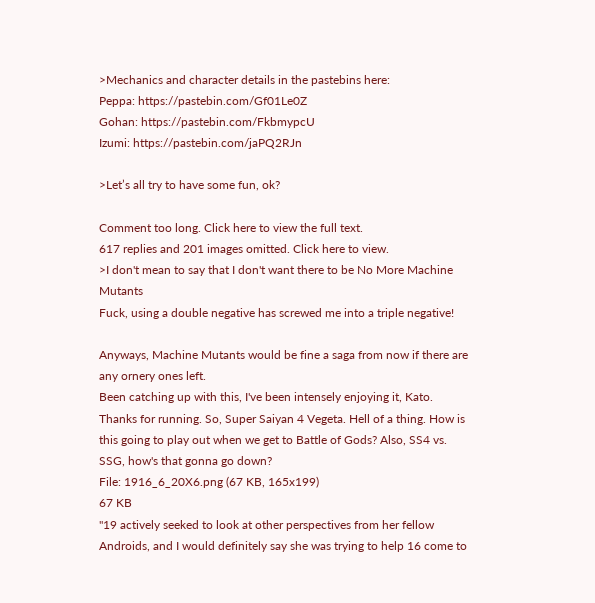>Mechanics and character details in the pastebins here:
Peppa: https://pastebin.com/Gf01Le0Z
Gohan: https://pastebin.com/FkbmypcU
Izumi: https://pastebin.com/jaPQ2RJn

>Let’s all try to have some fun, ok?

Comment too long. Click here to view the full text.
617 replies and 201 images omitted. Click here to view.
>I don't mean to say that I don't want there to be No More Machine Mutants
Fuck, using a double negative has screwed me into a triple negative!

Anyways, Machine Mutants would be fine a saga from now if there are any ornery ones left.
Been catching up with this, I've been intensely enjoying it, Kato. Thanks for running. So, Super Saiyan 4 Vegeta. Hell of a thing. How is this going to play out when we get to Battle of Gods? Also, SS4 vs. SSG, how's that gonna go down?
File: 1916_6_20X6.png (67 KB, 165x199)
67 KB
"19 actively seeked to look at other perspectives from her fellow Androids, and I would definitely say she was trying to help 16 come to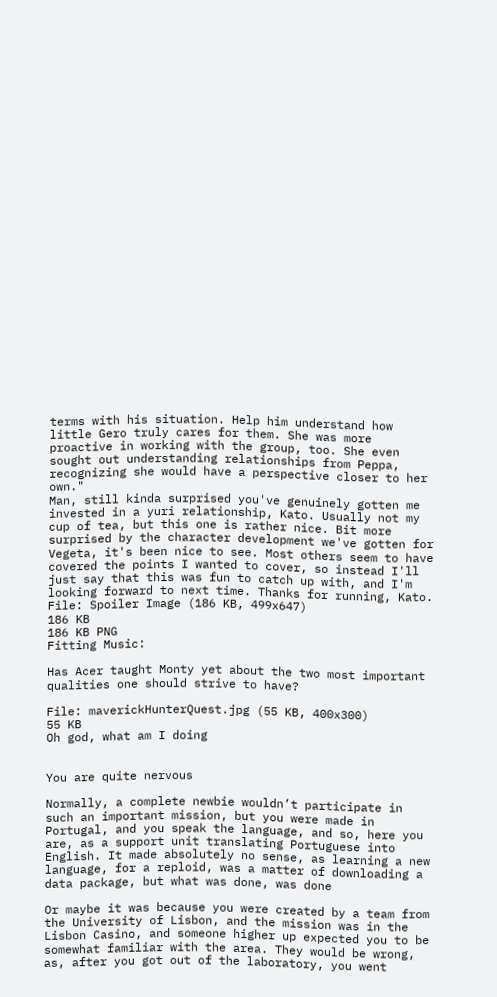terms with his situation. Help him understand how little Gero truly cares for them. She was more proactive in working with the group, too. She even sought out understanding relationships from Peppa, recognizing she would have a perspective closer to her own."
Man, still kinda surprised you've genuinely gotten me invested in a yuri relationship, Kato. Usually not my cup of tea, but this one is rather nice. Bit more surprised by the character development we've gotten for Vegeta, it's been nice to see. Most others seem to have covered the points I wanted to cover, so instead I'll just say that this was fun to catch up with, and I'm looking forward to next time. Thanks for running, Kato.
File: Spoiler Image (186 KB, 499x647)
186 KB
186 KB PNG
Fitting Music:

Has Acer taught Monty yet about the two most important qualities one should strive to have?

File: maverickHunterQuest.jpg (55 KB, 400x300)
55 KB
Oh god, what am I doing


You are quite nervous

Normally, a complete newbie wouldn’t participate in such an important mission, but you were made in Portugal, and you speak the language, and so, here you are, as a support unit translating Portuguese into English. It made absolutely no sense, as learning a new language, for a reploid, was a matter of downloading a data package, but what was done, was done

Or maybe it was because you were created by a team from the University of Lisbon, and the mission was in the Lisbon Casino, and someone higher up expected you to be somewhat familiar with the area. They would be wrong, as, after you got out of the laboratory, you went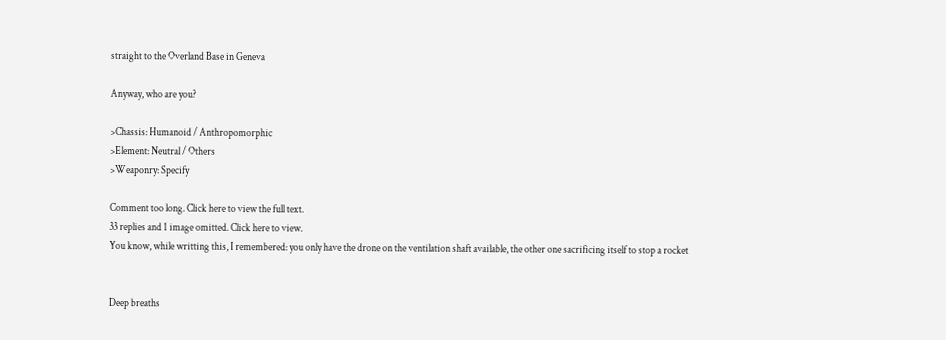straight to the Overland Base in Geneva

Anyway, who are you?

>Chassis: Humanoid / Anthropomorphic
>Element: Neutral / Others
>Weaponry: Specify

Comment too long. Click here to view the full text.
33 replies and 1 image omitted. Click here to view.
You know, while writting this, I remembered: you only have the drone on the ventilation shaft available, the other one sacrificing itself to stop a rocket


Deep breaths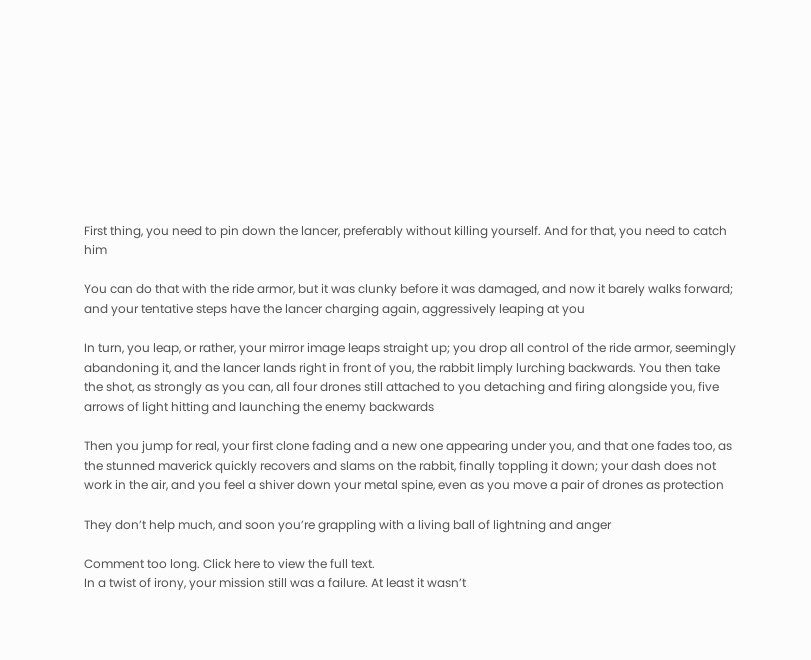First thing, you need to pin down the lancer, preferably without killing yourself. And for that, you need to catch him

You can do that with the ride armor, but it was clunky before it was damaged, and now it barely walks forward; and your tentative steps have the lancer charging again, aggressively leaping at you

In turn, you leap, or rather, your mirror image leaps straight up; you drop all control of the ride armor, seemingly abandoning it, and the lancer lands right in front of you, the rabbit limply lurching backwards. You then take the shot, as strongly as you can, all four drones still attached to you detaching and firing alongside you, five arrows of light hitting and launching the enemy backwards

Then you jump for real, your first clone fading and a new one appearing under you, and that one fades too, as the stunned maverick quickly recovers and slams on the rabbit, finally toppling it down; your dash does not work in the air, and you feel a shiver down your metal spine, even as you move a pair of drones as protection

They don’t help much, and soon you’re grappling with a living ball of lightning and anger

Comment too long. Click here to view the full text.
In a twist of irony, your mission still was a failure. At least it wasn’t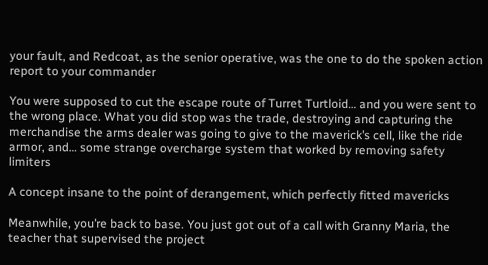your fault, and Redcoat, as the senior operative, was the one to do the spoken action report to your commander

You were supposed to cut the escape route of Turret Turtloid… and you were sent to the wrong place. What you did stop was the trade, destroying and capturing the merchandise the arms dealer was going to give to the maverick’s cell, like the ride armor, and… some strange overcharge system that worked by removing safety limiters

A concept insane to the point of derangement, which perfectly fitted mavericks

Meanwhile, you’re back to base. You just got out of a call with Granny Maria, the teacher that supervised the project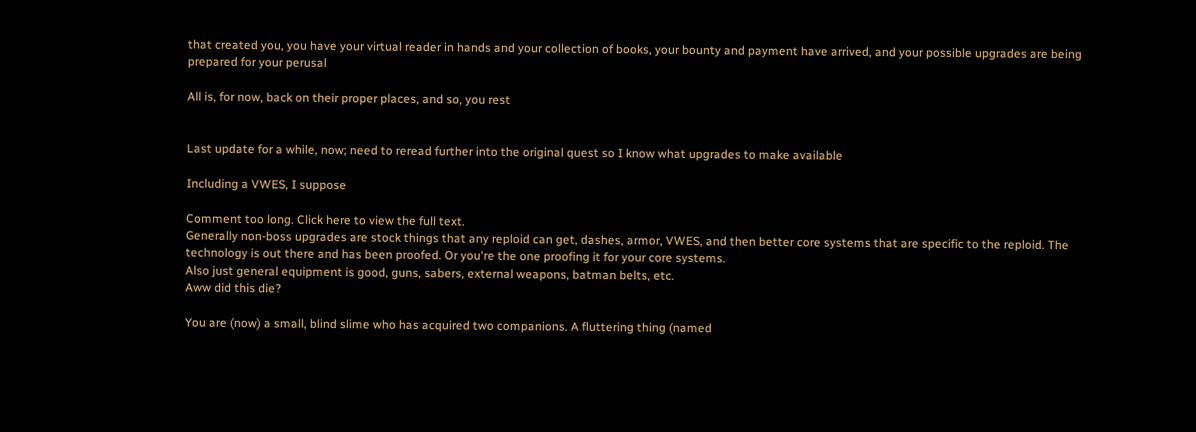that created you, you have your virtual reader in hands and your collection of books, your bounty and payment have arrived, and your possible upgrades are being prepared for your perusal

All is, for now, back on their proper places, and so, you rest


Last update for a while, now; need to reread further into the original quest so I know what upgrades to make available

Including a VWES, I suppose

Comment too long. Click here to view the full text.
Generally non-boss upgrades are stock things that any reploid can get, dashes, armor, VWES, and then better core systems that are specific to the reploid. The technology is out there and has been proofed. Or you're the one proofing it for your core systems.
Also just general equipment is good, guns, sabers, external weapons, batman belts, etc.
Aww did this die?

You are (now) a small, blind slime who has acquired two companions. A fluttering thing (named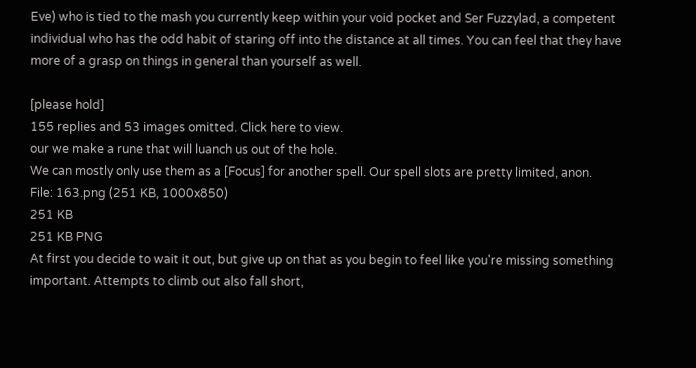Eve) who is tied to the mash you currently keep within your void pocket and Ser Fuzzylad, a competent individual who has the odd habit of staring off into the distance at all times. You can feel that they have more of a grasp on things in general than yourself as well.

[please hold]
155 replies and 53 images omitted. Click here to view.
our we make a rune that will luanch us out of the hole.
We can mostly only use them as a [Focus] for another spell. Our spell slots are pretty limited, anon.
File: 163.png (251 KB, 1000x850)
251 KB
251 KB PNG
At first you decide to wait it out, but give up on that as you begin to feel like you're missing something important. Attempts to climb out also fall short,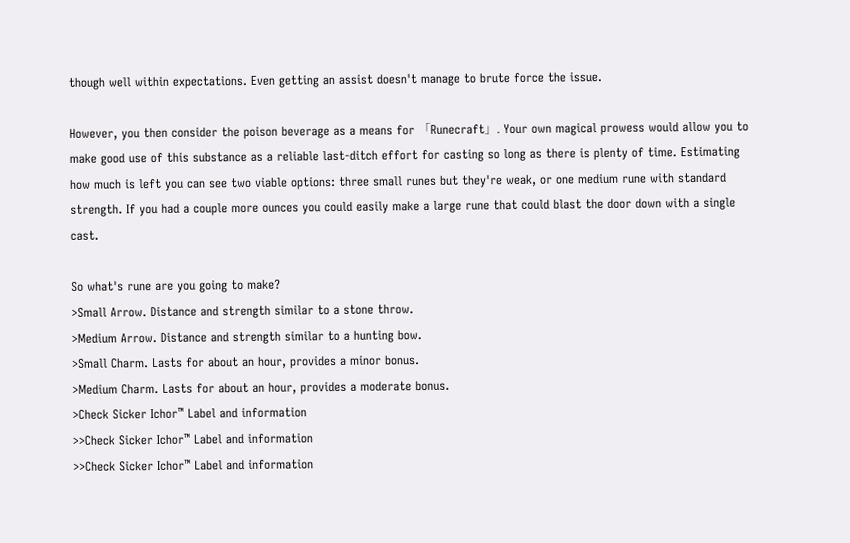though well within expectations. Even getting an assist doesn't manage to brute force the issue.

However, you then consider the poison beverage as a means for 「Runecraft」. Your own magical prowess would allow you to make good use of this substance as a reliable last-ditch effort for casting so long as there is plenty of time. Estimating how much is left you can see two viable options: three small runes but they're weak, or one medium rune with standard strength. If you had a couple more ounces you could easily make a large rune that could blast the door down with a single cast.

So what's rune are you going to make?
>Small Arrow. Distance and strength similar to a stone throw.
>Medium Arrow. Distance and strength similar to a hunting bow.
>Small Charm. Lasts for about an hour, provides a minor bonus.
>Medium Charm. Lasts for about an hour, provides a moderate bonus.
>Check Sicker Ichor™ Label and information
>>Check Sicker Ichor™ Label and information
>>Check Sicker Ichor™ Label and information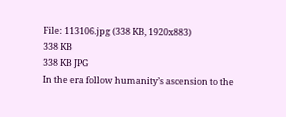File: 113106.jpg (338 KB, 1920x883)
338 KB
338 KB JPG
In the era follow humanity’s ascension to the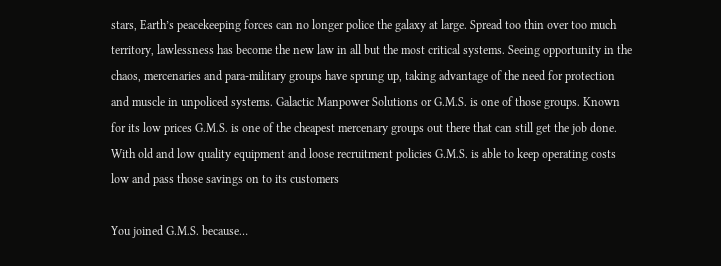stars, Earth’s peacekeeping forces can no longer police the galaxy at large. Spread too thin over too much territory, lawlessness has become the new law in all but the most critical systems. Seeing opportunity in the chaos, mercenaries and para-military groups have sprung up, taking advantage of the need for protection and muscle in unpoliced systems. Galactic Manpower Solutions or G.M.S. is one of those groups. Known for its low prices G.M.S. is one of the cheapest mercenary groups out there that can still get the job done. With old and low quality equipment and loose recruitment policies G.M.S. is able to keep operating costs low and pass those savings on to its customers

You joined G.M.S. because…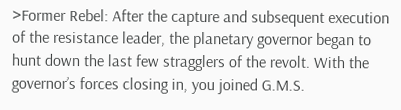>Former Rebel: After the capture and subsequent execution of the resistance leader, the planetary governor began to hunt down the last few stragglers of the revolt. With the governor’s forces closing in, you joined G.M.S.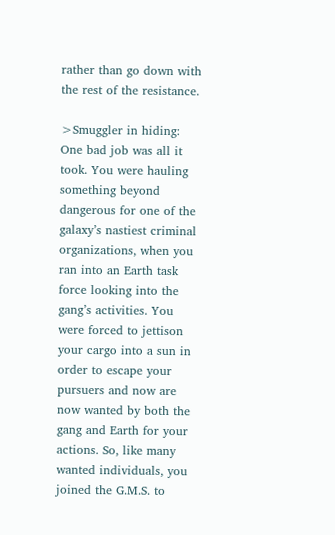rather than go down with the rest of the resistance.

>Smuggler in hiding: One bad job was all it took. You were hauling something beyond dangerous for one of the galaxy’s nastiest criminal organizations, when you ran into an Earth task force looking into the gang’s activities. You were forced to jettison your cargo into a sun in order to escape your pursuers and now are now wanted by both the gang and Earth for your actions. So, like many wanted individuals, you joined the G.M.S. to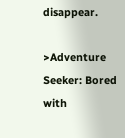disappear.

>Adventure Seeker: Bored with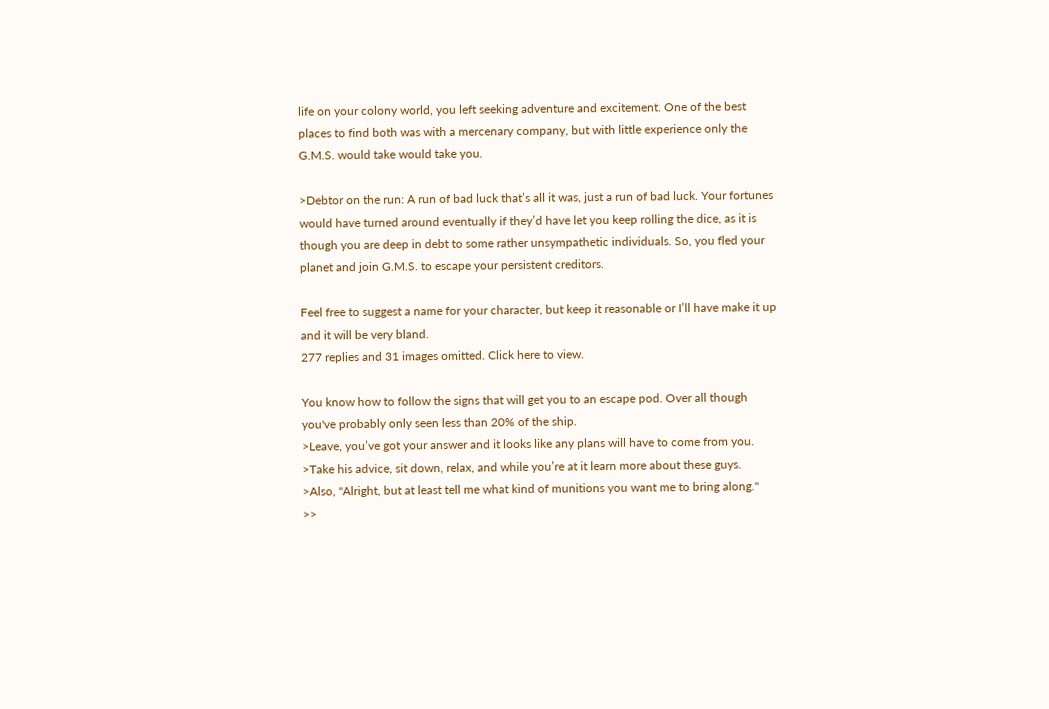life on your colony world, you left seeking adventure and excitement. One of the best places to find both was with a mercenary company, but with little experience only the G.M.S. would take would take you.

>Debtor on the run: A run of bad luck that’s all it was, just a run of bad luck. Your fortunes would have turned around eventually if they’d have let you keep rolling the dice, as it is though you are deep in debt to some rather unsympathetic individuals. So, you fled your planet and join G.M.S. to escape your persistent creditors.

Feel free to suggest a name for your character, but keep it reasonable or I’ll have make it up and it will be very bland.
277 replies and 31 images omitted. Click here to view.

You know how to follow the signs that will get you to an escape pod. Over all though you've probably only seen less than 20% of the ship.
>Leave, you’ve got your answer and it looks like any plans will have to come from you.
>Take his advice, sit down, relax, and while you’re at it learn more about these guys.
>Also, "Alright, but at least tell me what kind of munitions you want me to bring along."
>>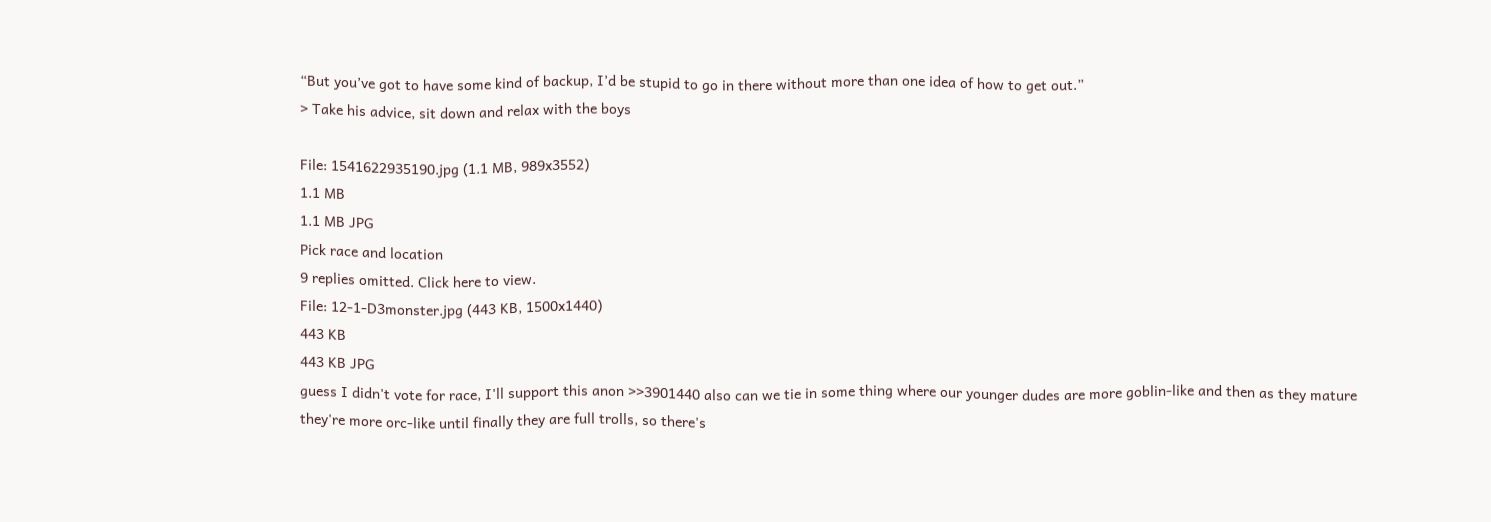“But you’ve got to have some kind of backup, I’d be stupid to go in there without more than one idea of how to get out.”
> Take his advice, sit down and relax with the boys

File: 1541622935190.jpg (1.1 MB, 989x3552)
1.1 MB
1.1 MB JPG
Pick race and location
9 replies omitted. Click here to view.
File: 12-1-D3monster.jpg (443 KB, 1500x1440)
443 KB
443 KB JPG
guess I didn't vote for race, I'll support this anon >>3901440 also can we tie in some thing where our younger dudes are more goblin-like and then as they mature they're more orc-like until finally they are full trolls, so there's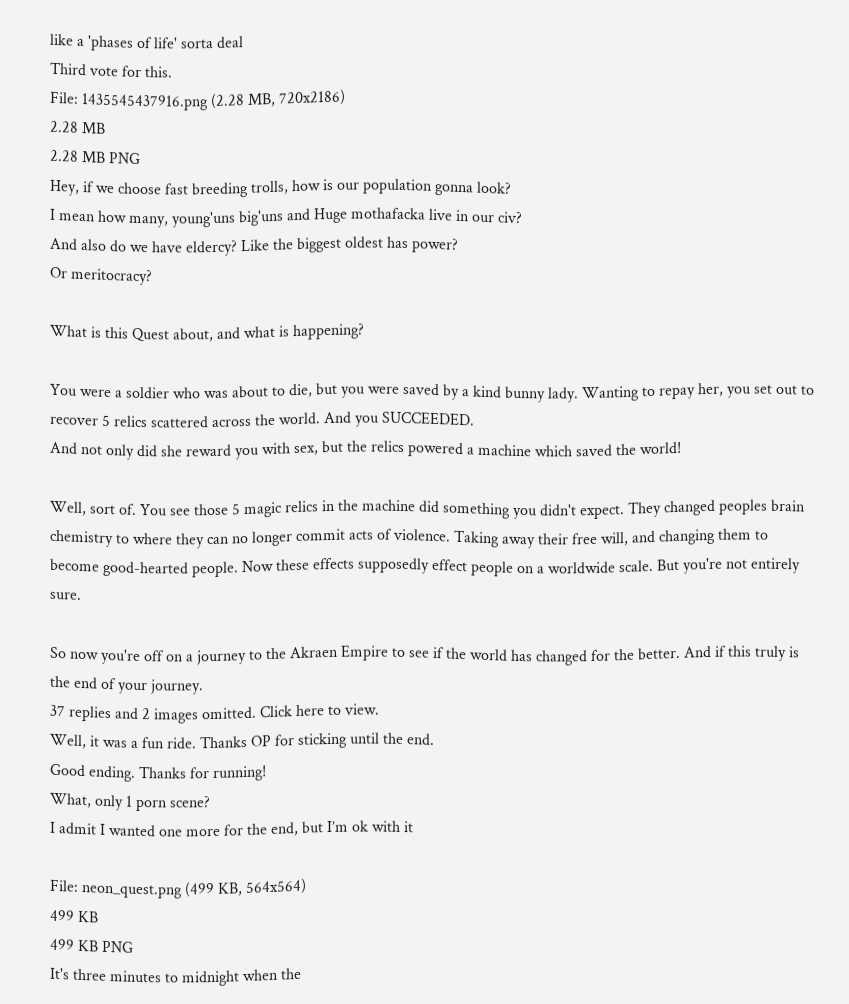like a 'phases of life' sorta deal
Third vote for this.
File: 1435545437916.png (2.28 MB, 720x2186)
2.28 MB
2.28 MB PNG
Hey, if we choose fast breeding trolls, how is our population gonna look?
I mean how many, young'uns big'uns and Huge mothafacka live in our civ?
And also do we have eldercy? Like the biggest oldest has power?
Or meritocracy?

What is this Quest about, and what is happening?

You were a soldier who was about to die, but you were saved by a kind bunny lady. Wanting to repay her, you set out to recover 5 relics scattered across the world. And you SUCCEEDED.
And not only did she reward you with sex, but the relics powered a machine which saved the world!

Well, sort of. You see those 5 magic relics in the machine did something you didn't expect. They changed peoples brain chemistry to where they can no longer commit acts of violence. Taking away their free will, and changing them to become good-hearted people. Now these effects supposedly effect people on a worldwide scale. But you're not entirely sure.

So now you're off on a journey to the Akraen Empire to see if the world has changed for the better. And if this truly is the end of your journey.
37 replies and 2 images omitted. Click here to view.
Well, it was a fun ride. Thanks OP for sticking until the end.
Good ending. Thanks for running!
What, only 1 porn scene?
I admit I wanted one more for the end, but I’m ok with it

File: neon_quest.png (499 KB, 564x564)
499 KB
499 KB PNG
It's three minutes to midnight when the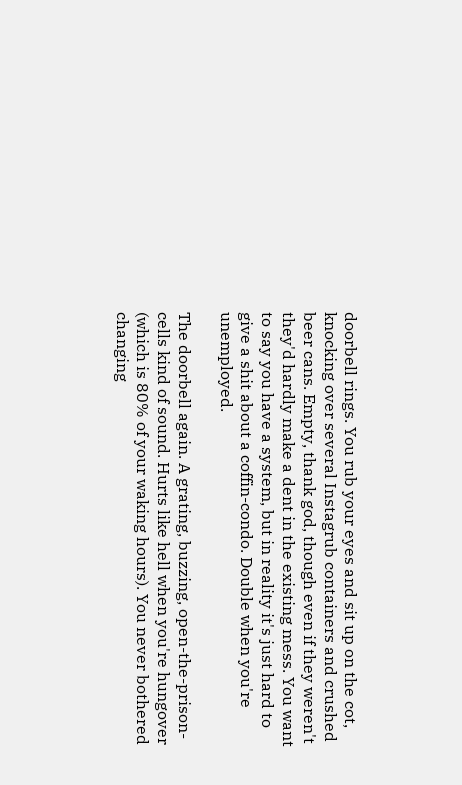doorbell rings. You rub your eyes and sit up on the cot, knocking over several Instagrub containers and crushed beer cans. Empty, thank god, though even if they weren't they'd hardly make a dent in the existing mess. You want to say you have a system, but in reality it's just hard to give a shit about a coffin-condo. Double when you're unemployed.

The doorbell again. A grating, buzzing, open-the-prison-cells kind of sound. Hurts like hell when you're hungover (which is 80% of your waking hours). You never bothered changing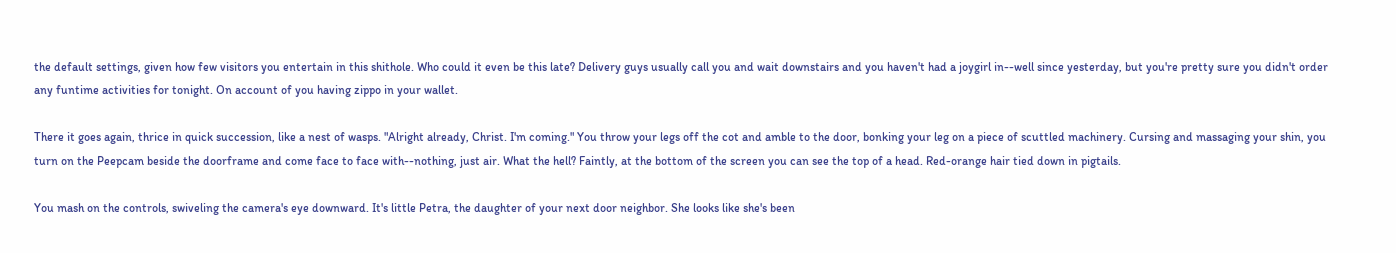the default settings, given how few visitors you entertain in this shithole. Who could it even be this late? Delivery guys usually call you and wait downstairs and you haven't had a joygirl in--well since yesterday, but you're pretty sure you didn't order any funtime activities for tonight. On account of you having zippo in your wallet.

There it goes again, thrice in quick succession, like a nest of wasps. "Alright already, Christ. I'm coming." You throw your legs off the cot and amble to the door, bonking your leg on a piece of scuttled machinery. Cursing and massaging your shin, you turn on the Peepcam beside the doorframe and come face to face with--nothing, just air. What the hell? Faintly, at the bottom of the screen you can see the top of a head. Red-orange hair tied down in pigtails.

You mash on the controls, swiveling the camera's eye downward. It's little Petra, the daughter of your next door neighbor. She looks like she's been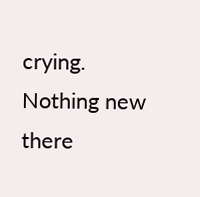crying. Nothing new there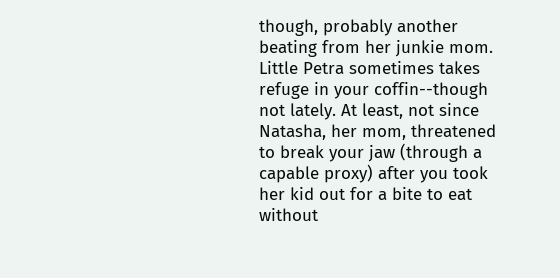though, probably another beating from her junkie mom. Little Petra sometimes takes refuge in your coffin--though not lately. At least, not since Natasha, her mom, threatened to break your jaw (through a capable proxy) after you took her kid out for a bite to eat without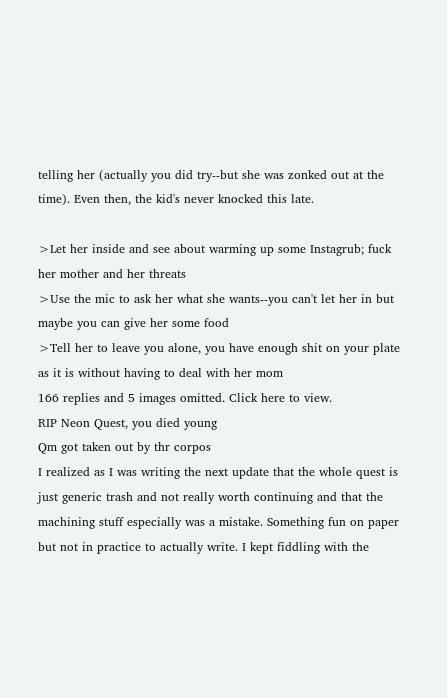telling her (actually you did try--but she was zonked out at the time). Even then, the kid's never knocked this late.

>Let her inside and see about warming up some Instagrub; fuck her mother and her threats
>Use the mic to ask her what she wants--you can't let her in but maybe you can give her some food
>Tell her to leave you alone, you have enough shit on your plate as it is without having to deal with her mom
166 replies and 5 images omitted. Click here to view.
RIP Neon Quest, you died young
Qm got taken out by thr corpos
I realized as I was writing the next update that the whole quest is just generic trash and not really worth continuing and that the machining stuff especially was a mistake. Something fun on paper but not in practice to actually write. I kept fiddling with the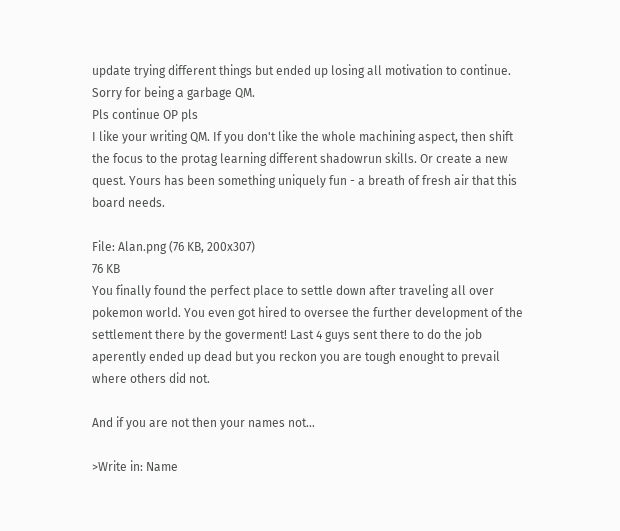update trying different things but ended up losing all motivation to continue. Sorry for being a garbage QM.
Pls continue OP pls
I like your writing QM. If you don't like the whole machining aspect, then shift the focus to the protag learning different shadowrun skills. Or create a new quest. Yours has been something uniquely fun - a breath of fresh air that this board needs.

File: Alan.png (76 KB, 200x307)
76 KB
You finally found the perfect place to settle down after traveling all over pokemon world. You even got hired to oversee the further development of the settlement there by the goverment! Last 4 guys sent there to do the job aperently ended up dead but you reckon you are tough enought to prevail where others did not.

And if you are not then your names not...

>Write in: Name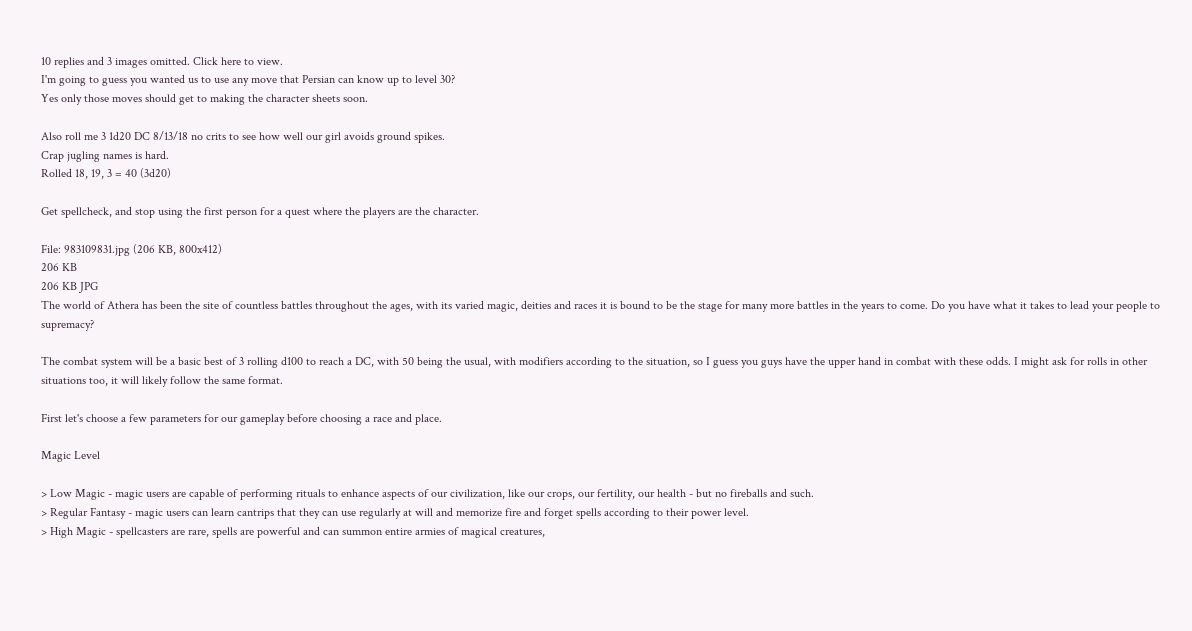10 replies and 3 images omitted. Click here to view.
I'm going to guess you wanted us to use any move that Persian can know up to level 30?
Yes only those moves should get to making the character sheets soon.

Also roll me 3 1d20 DC 8/13/18 no crits to see how well our girl avoids ground spikes.
Crap jugling names is hard.
Rolled 18, 19, 3 = 40 (3d20)

Get spellcheck, and stop using the first person for a quest where the players are the character.

File: 983109831.jpg (206 KB, 800x412)
206 KB
206 KB JPG
The world of Athera has been the site of countless battles throughout the ages, with its varied magic, deities and races it is bound to be the stage for many more battles in the years to come. Do you have what it takes to lead your people to supremacy?

The combat system will be a basic best of 3 rolling d100 to reach a DC, with 50 being the usual, with modifiers according to the situation, so I guess you guys have the upper hand in combat with these odds. I might ask for rolls in other situations too, it will likely follow the same format.

First let's choose a few parameters for our gameplay before choosing a race and place.

Magic Level

> Low Magic - magic users are capable of performing rituals to enhance aspects of our civilization, like our crops, our fertility, our health - but no fireballs and such.
> Regular Fantasy - magic users can learn cantrips that they can use regularly at will and memorize fire and forget spells according to their power level.
> High Magic - spellcasters are rare, spells are powerful and can summon entire armies of magical creatures,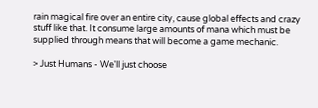rain magical fire over an entire city, cause global effects and crazy stuff like that. It consume large amounts of mana which must be supplied through means that will become a game mechanic.

> Just Humans - We'll just choose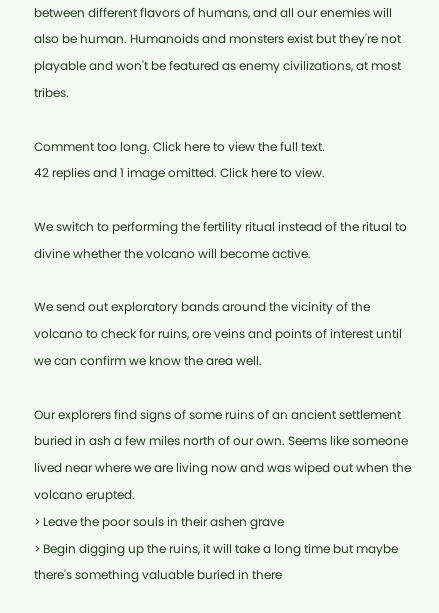between different flavors of humans, and all our enemies will also be human. Humanoids and monsters exist but they're not playable and won't be featured as enemy civilizations, at most tribes.

Comment too long. Click here to view the full text.
42 replies and 1 image omitted. Click here to view.

We switch to performing the fertility ritual instead of the ritual to divine whether the volcano will become active.

We send out exploratory bands around the vicinity of the volcano to check for ruins, ore veins and points of interest until we can confirm we know the area well.

Our explorers find signs of some ruins of an ancient settlement buried in ash a few miles north of our own. Seems like someone lived near where we are living now and was wiped out when the volcano erupted.
> Leave the poor souls in their ashen grave
> Begin digging up the ruins, it will take a long time but maybe there's something valuable buried in there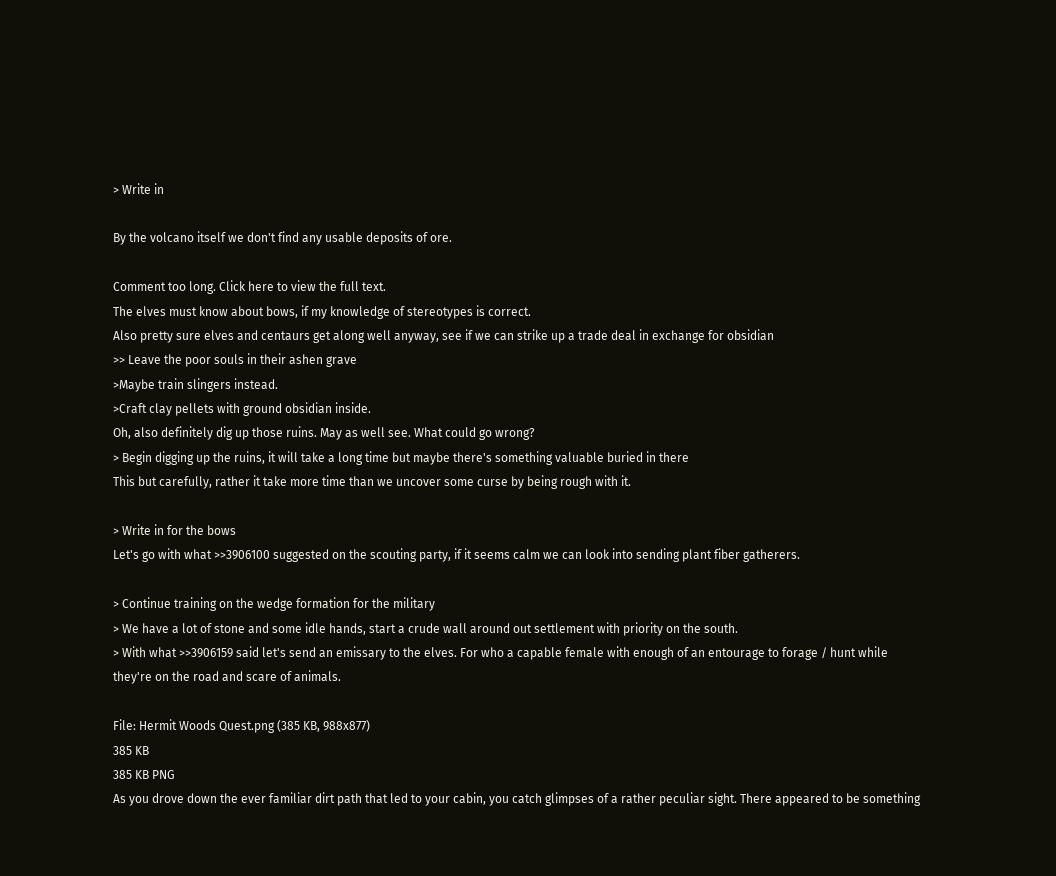> Write in

By the volcano itself we don't find any usable deposits of ore.

Comment too long. Click here to view the full text.
The elves must know about bows, if my knowledge of stereotypes is correct.
Also pretty sure elves and centaurs get along well anyway, see if we can strike up a trade deal in exchange for obsidian
>> Leave the poor souls in their ashen grave
>Maybe train slingers instead.
>Craft clay pellets with ground obsidian inside.
Oh, also definitely dig up those ruins. May as well see. What could go wrong?
> Begin digging up the ruins, it will take a long time but maybe there's something valuable buried in there
This but carefully, rather it take more time than we uncover some curse by being rough with it.

> Write in for the bows
Let's go with what >>3906100 suggested on the scouting party, if it seems calm we can look into sending plant fiber gatherers.

> Continue training on the wedge formation for the military
> We have a lot of stone and some idle hands, start a crude wall around out settlement with priority on the south.
> With what >>3906159 said let's send an emissary to the elves. For who a capable female with enough of an entourage to forage / hunt while they're on the road and scare of animals.

File: Hermit Woods Quest.png (385 KB, 988x877)
385 KB
385 KB PNG
As you drove down the ever familiar dirt path that led to your cabin, you catch glimpses of a rather peculiar sight. There appeared to be something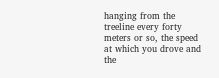hanging from the treeline every forty meters or so, the speed at which you drove and the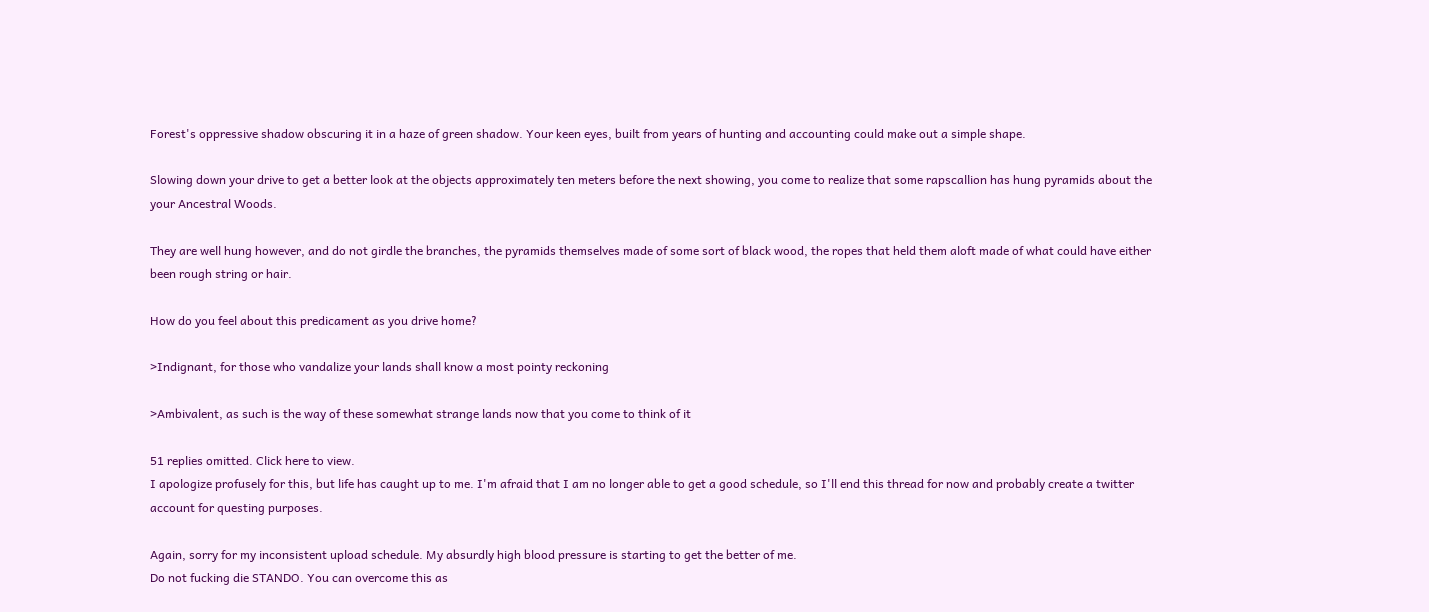Forest's oppressive shadow obscuring it in a haze of green shadow. Your keen eyes, built from years of hunting and accounting could make out a simple shape.

Slowing down your drive to get a better look at the objects approximately ten meters before the next showing, you come to realize that some rapscallion has hung pyramids about the your Ancestral Woods.

They are well hung however, and do not girdle the branches, the pyramids themselves made of some sort of black wood, the ropes that held them aloft made of what could have either been rough string or hair.

How do you feel about this predicament as you drive home?

>Indignant, for those who vandalize your lands shall know a most pointy reckoning

>Ambivalent, as such is the way of these somewhat strange lands now that you come to think of it

51 replies omitted. Click here to view.
I apologize profusely for this, but life has caught up to me. I'm afraid that I am no longer able to get a good schedule, so I'll end this thread for now and probably create a twitter account for questing purposes.

Again, sorry for my inconsistent upload schedule. My absurdly high blood pressure is starting to get the better of me.
Do not fucking die STANDO. You can overcome this as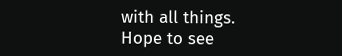with all things.
Hope to see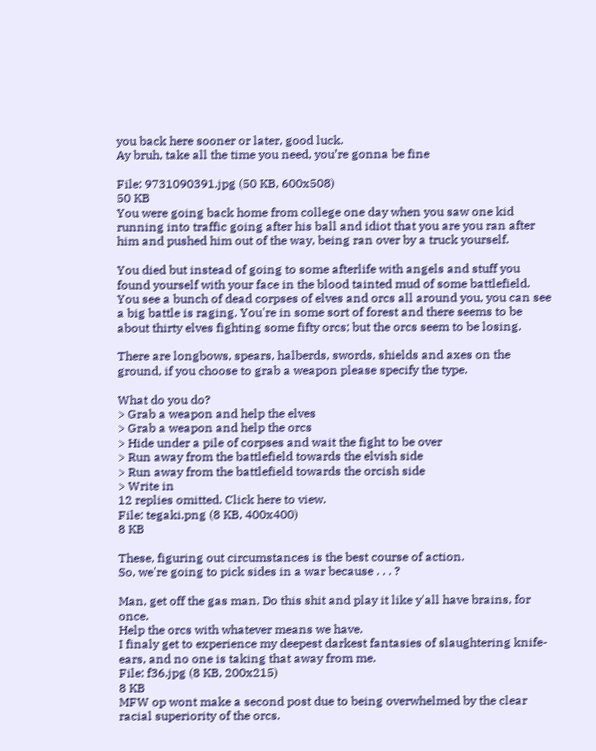you back here sooner or later, good luck.
Ay bruh, take all the time you need, you’re gonna be fine

File: 9731090391.jpg (50 KB, 600x508)
50 KB
You were going back home from college one day when you saw one kid running into traffic going after his ball and idiot that you are you ran after him and pushed him out of the way, being ran over by a truck yourself.

You died but instead of going to some afterlife with angels and stuff you found yourself with your face in the blood tainted mud of some battlefield. You see a bunch of dead corpses of elves and orcs all around you, you can see a big battle is raging. You're in some sort of forest and there seems to be about thirty elves fighting some fifty orcs; but the orcs seem to be losing.

There are longbows, spears, halberds, swords, shields and axes on the ground, if you choose to grab a weapon please specify the type.

What do you do?
> Grab a weapon and help the elves
> Grab a weapon and help the orcs
> Hide under a pile of corpses and wait the fight to be over
> Run away from the battlefield towards the elvish side
> Run away from the battlefield towards the orcish side
> Write in
12 replies omitted. Click here to view.
File: tegaki.png (8 KB, 400x400)
8 KB

These, figuring out circumstances is the best course of action.
So, we're going to pick sides in a war because . . . ?

Man, get off the gas man. Do this shit and play it like y'all have brains, for once.
Help the orcs with whatever means we have.
I finaly get to experience my deepest darkest fantasies of slaughtering knife-ears, and no one is taking that away from me.
File: f36.jpg (8 KB, 200x215)
8 KB
MFW op wont make a second post due to being overwhelmed by the clear racial superiority of the orcs.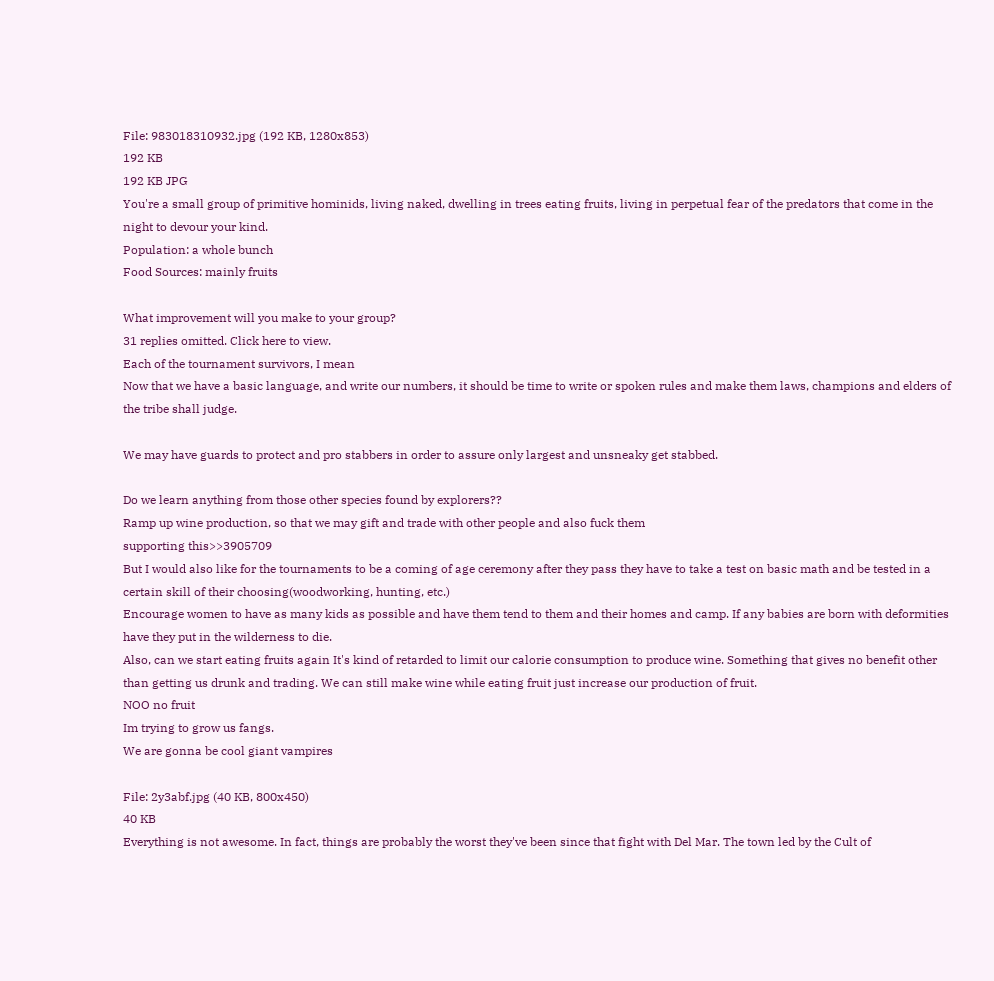File: 983018310932.jpg (192 KB, 1280x853)
192 KB
192 KB JPG
You're a small group of primitive hominids, living naked, dwelling in trees eating fruits, living in perpetual fear of the predators that come in the night to devour your kind.
Population: a whole bunch
Food Sources: mainly fruits

What improvement will you make to your group?
31 replies omitted. Click here to view.
Each of the tournament survivors, I mean
Now that we have a basic language, and write our numbers, it should be time to write or spoken rules and make them laws, champions and elders of the tribe shall judge.

We may have guards to protect and pro stabbers in order to assure only largest and unsneaky get stabbed.

Do we learn anything from those other species found by explorers??
Ramp up wine production, so that we may gift and trade with other people and also fuck them
supporting this>>3905709
But I would also like for the tournaments to be a coming of age ceremony after they pass they have to take a test on basic math and be tested in a certain skill of their choosing(woodworking, hunting, etc.)
Encourage women to have as many kids as possible and have them tend to them and their homes and camp. If any babies are born with deformities have they put in the wilderness to die.
Also, can we start eating fruits again It's kind of retarded to limit our calorie consumption to produce wine. Something that gives no benefit other than getting us drunk and trading. We can still make wine while eating fruit just increase our production of fruit.
NOO no fruit
Im trying to grow us fangs.
We are gonna be cool giant vampires

File: 2y3abf.jpg (40 KB, 800x450)
40 KB
Everything is not awesome. In fact, things are probably the worst they've been since that fight with Del Mar. The town led by the Cult of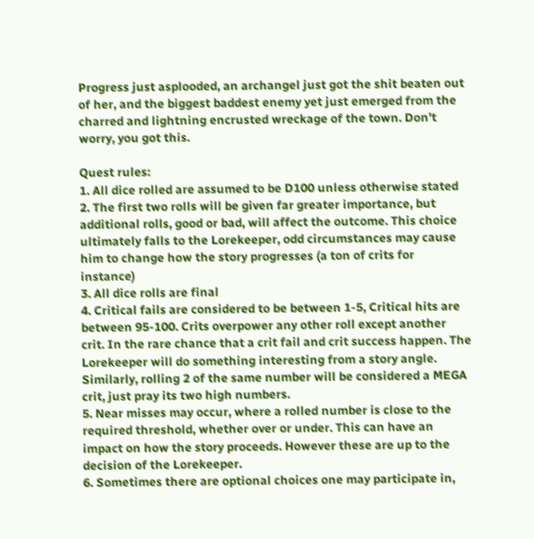Progress just asplooded, an archangel just got the shit beaten out of her, and the biggest baddest enemy yet just emerged from the charred and lightning encrusted wreckage of the town. Don't worry, you got this.

Quest rules:
1. All dice rolled are assumed to be D100 unless otherwise stated
2. The first two rolls will be given far greater importance, but additional rolls, good or bad, will affect the outcome. This choice ultimately falls to the Lorekeeper, odd circumstances may cause him to change how the story progresses (a ton of crits for instance)
3. All dice rolls are final
4. Critical fails are considered to be between 1-5, Critical hits are between 95-100. Crits overpower any other roll except another crit. In the rare chance that a crit fail and crit success happen. The Lorekeeper will do something interesting from a story angle. Similarly, rolling 2 of the same number will be considered a MEGA crit, just pray its two high numbers.
5. Near misses may occur, where a rolled number is close to the required threshold, whether over or under. This can have an impact on how the story proceeds. However these are up to the decision of the Lorekeeper.
6. Sometimes there are optional choices one may participate in,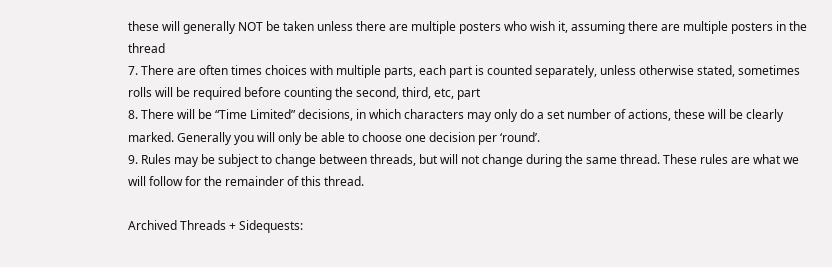these will generally NOT be taken unless there are multiple posters who wish it, assuming there are multiple posters in the thread
7. There are often times choices with multiple parts, each part is counted separately, unless otherwise stated, sometimes rolls will be required before counting the second, third, etc, part
8. There will be “Time Limited” decisions, in which characters may only do a set number of actions, these will be clearly marked. Generally you will only be able to choose one decision per ‘round’.
9. Rules may be subject to change between threads, but will not change during the same thread. These rules are what we will follow for the remainder of this thread.

Archived Threads + Sidequests: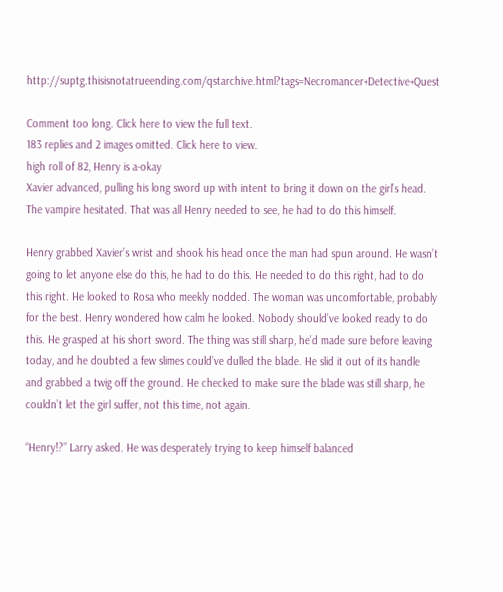http://suptg.thisisnotatrueending.com/qstarchive.html?tags=Necromancer+Detective+Quest

Comment too long. Click here to view the full text.
183 replies and 2 images omitted. Click here to view.
high roll of 82, Henry is a-okay
Xavier advanced, pulling his long sword up with intent to bring it down on the girl’s head. The vampire hesitated. That was all Henry needed to see, he had to do this himself.

Henry grabbed Xavier’s wrist and shook his head once the man had spun around. He wasn’t going to let anyone else do this, he had to do this. He needed to do this right, had to do this right. He looked to Rosa who meekly nodded. The woman was uncomfortable, probably for the best. Henry wondered how calm he looked. Nobody should’ve looked ready to do this. He grasped at his short sword. The thing was still sharp, he’d made sure before leaving today, and he doubted a few slimes could’ve dulled the blade. He slid it out of its handle and grabbed a twig off the ground. He checked to make sure the blade was still sharp, he couldn’t let the girl suffer, not this time, not again.

“Henry!?” Larry asked. He was desperately trying to keep himself balanced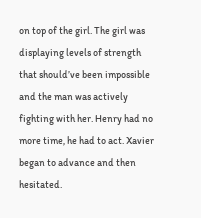on top of the girl. The girl was displaying levels of strength that should’ve been impossible and the man was actively fighting with her. Henry had no more time, he had to act. Xavier began to advance and then hesitated.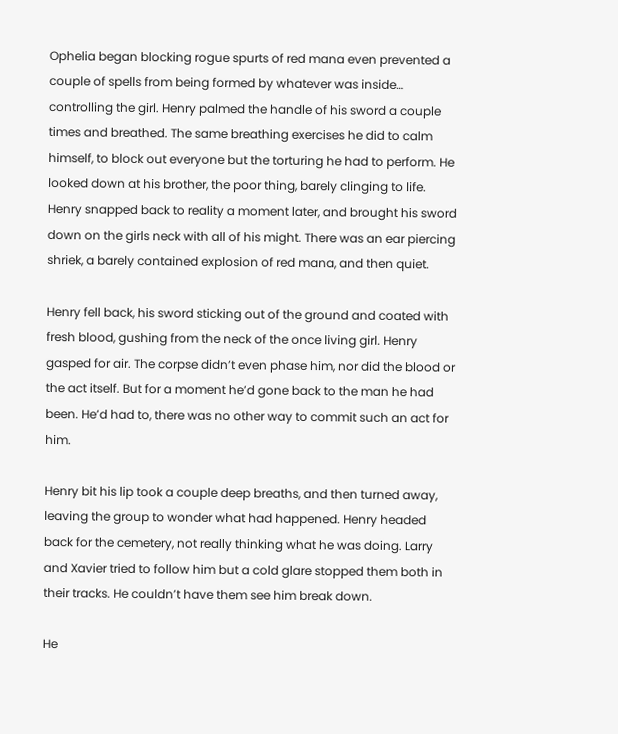Ophelia began blocking rogue spurts of red mana even prevented a couple of spells from being formed by whatever was inside… controlling the girl. Henry palmed the handle of his sword a couple times and breathed. The same breathing exercises he did to calm himself, to block out everyone but the torturing he had to perform. He looked down at his brother, the poor thing, barely clinging to life. Henry snapped back to reality a moment later, and brought his sword down on the girls neck with all of his might. There was an ear piercing shriek, a barely contained explosion of red mana, and then quiet.

Henry fell back, his sword sticking out of the ground and coated with fresh blood, gushing from the neck of the once living girl. Henry gasped for air. The corpse didn’t even phase him, nor did the blood or the act itself. But for a moment he’d gone back to the man he had been. He’d had to, there was no other way to commit such an act for him.

Henry bit his lip took a couple deep breaths, and then turned away, leaving the group to wonder what had happened. Henry headed back for the cemetery, not really thinking what he was doing. Larry and Xavier tried to follow him but a cold glare stopped them both in their tracks. He couldn’t have them see him break down.

He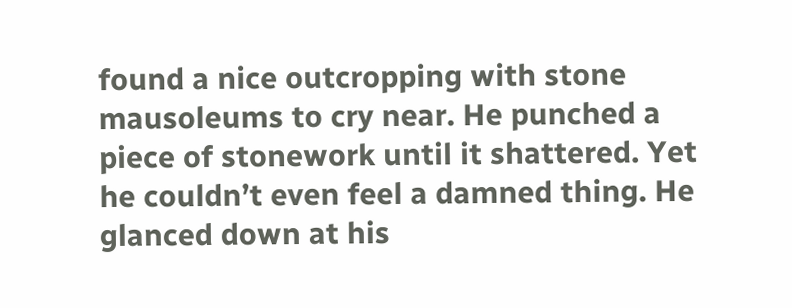found a nice outcropping with stone mausoleums to cry near. He punched a piece of stonework until it shattered. Yet he couldn’t even feel a damned thing. He glanced down at his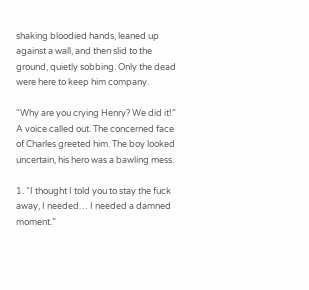shaking bloodied hands, leaned up against a wall, and then slid to the ground, quietly sobbing. Only the dead were here to keep him company.

“Why are you crying Henry? We did it!” A voice called out. The concerned face of Charles greeted him. The boy looked uncertain, his hero was a bawling mess.

1. “I thought I told you to stay the fuck away, I needed… I needed a damned moment.”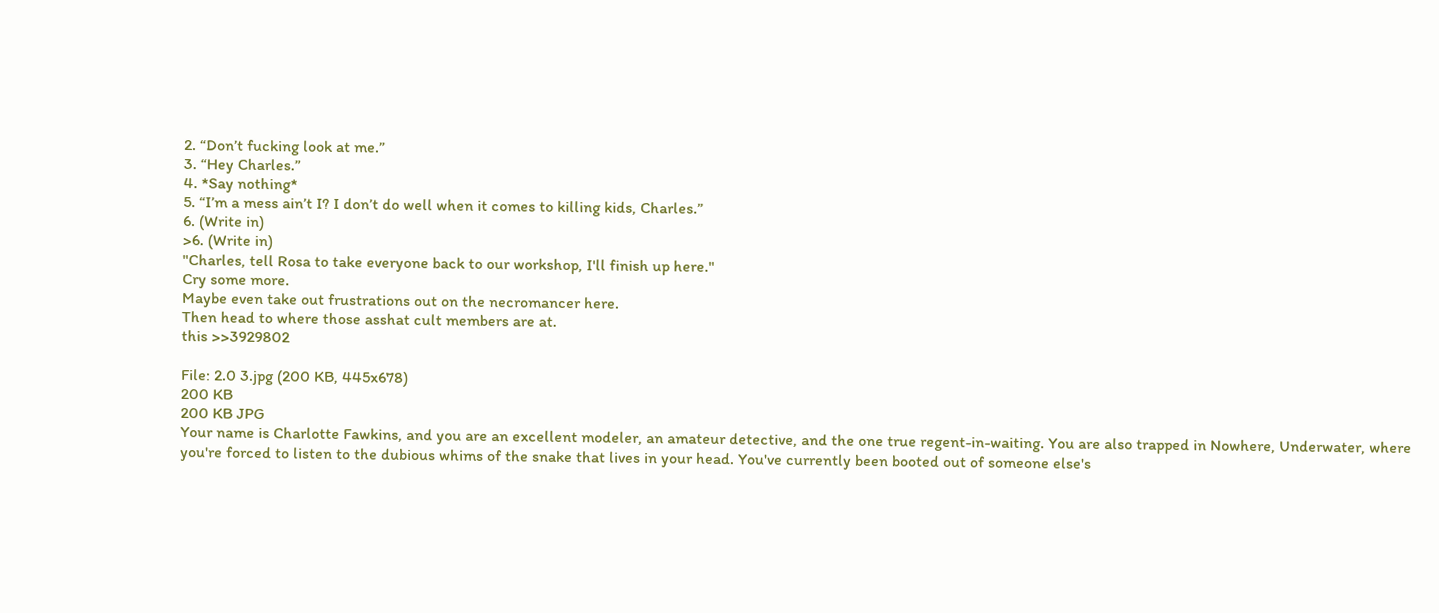2. “Don’t fucking look at me.”
3. “Hey Charles.”
4. *Say nothing*
5. “I’m a mess ain’t I? I don’t do well when it comes to killing kids, Charles.”
6. (Write in)
>6. (Write in)
"Charles, tell Rosa to take everyone back to our workshop, I'll finish up here."
Cry some more.
Maybe even take out frustrations out on the necromancer here.
Then head to where those asshat cult members are at.
this >>3929802

File: 2.0 3.jpg (200 KB, 445x678)
200 KB
200 KB JPG
Your name is Charlotte Fawkins, and you are an excellent modeler, an amateur detective, and the one true regent-in-waiting. You are also trapped in Nowhere, Underwater, where you're forced to listen to the dubious whims of the snake that lives in your head. You've currently been booted out of someone else's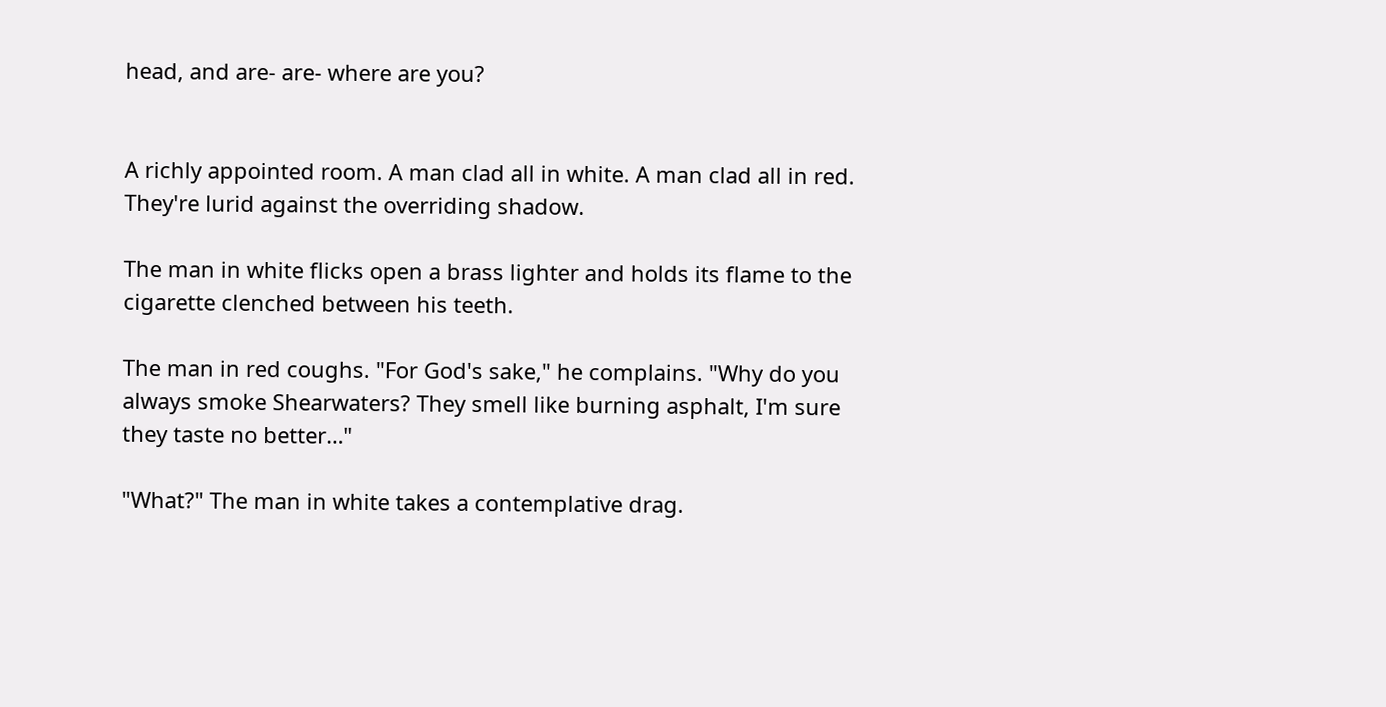head, and are- are- where are you?


A richly appointed room. A man clad all in white. A man clad all in red. They're lurid against the overriding shadow.

The man in white flicks open a brass lighter and holds its flame to the cigarette clenched between his teeth.

The man in red coughs. "For God's sake," he complains. "Why do you always smoke Shearwaters? They smell like burning asphalt, I'm sure they taste no better…"

"What?" The man in white takes a contemplative drag.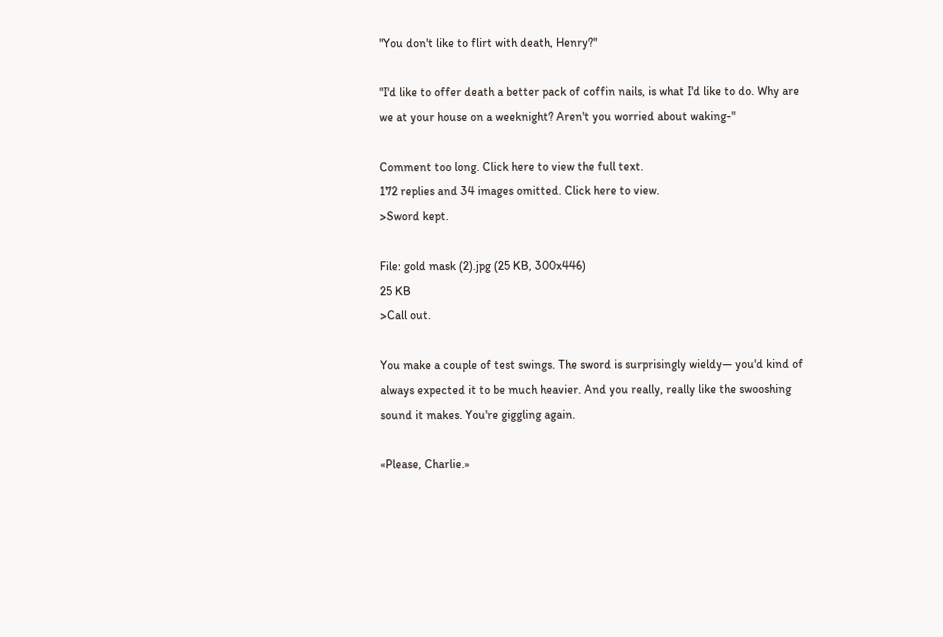"You don't like to flirt with death, Henry?"

"I'd like to offer death a better pack of coffin nails, is what I'd like to do. Why are we at your house on a weeknight? Aren't you worried about waking-"

Comment too long. Click here to view the full text.
172 replies and 34 images omitted. Click here to view.
>Sword kept.

File: gold mask (2).jpg (25 KB, 300x446)
25 KB
>Call out.

You make a couple of test swings. The sword is surprisingly wieldy— you'd kind of always expected it to be much heavier. And you really, really like the swooshing sound it makes. You're giggling again.

«Please, Charlie.»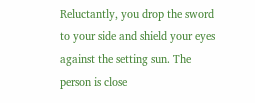Reluctantly, you drop the sword to your side and shield your eyes against the setting sun. The person is close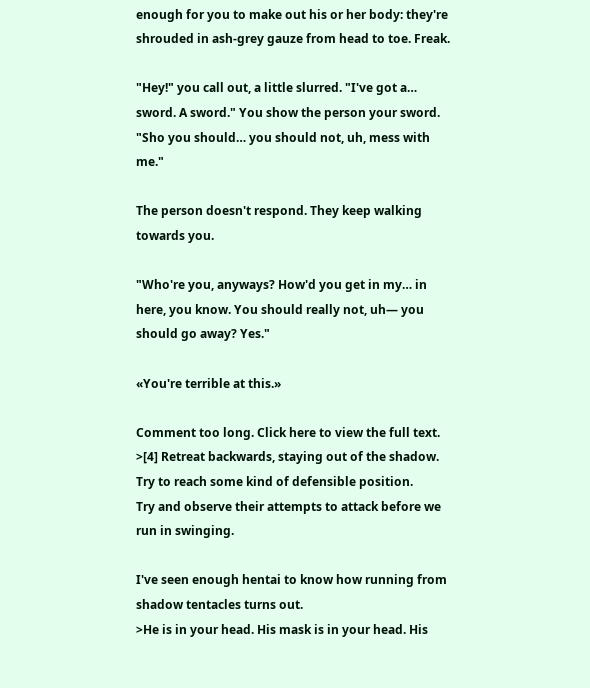enough for you to make out his or her body: they're shrouded in ash-grey gauze from head to toe. Freak.

"Hey!" you call out, a little slurred. "I've got a… sword. A sword." You show the person your sword. "Sho you should… you should not, uh, mess with me."

The person doesn't respond. They keep walking towards you.

"Who're you, anyways? How'd you get in my… in here, you know. You should really not, uh— you should go away? Yes."

«You're terrible at this.»

Comment too long. Click here to view the full text.
>[4] Retreat backwards, staying out of the shadow. Try to reach some kind of defensible position.
Try and observe their attempts to attack before we run in swinging.

I've seen enough hentai to know how running from shadow tentacles turns out.
>He is in your head. His mask is in your head. His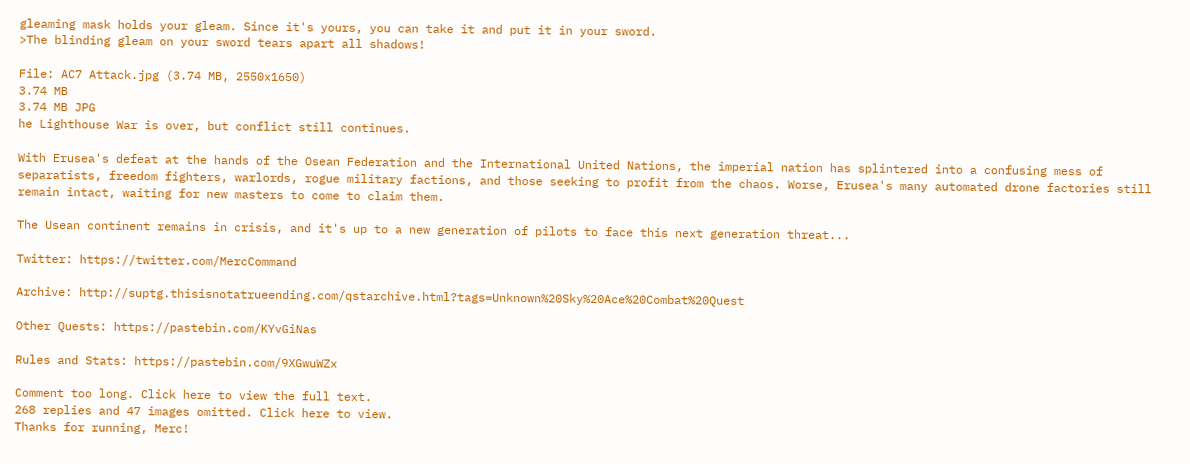gleaming mask holds your gleam. Since it's yours, you can take it and put it in your sword.
>The blinding gleam on your sword tears apart all shadows!

File: AC7 Attack.jpg (3.74 MB, 2550x1650)
3.74 MB
3.74 MB JPG
he Lighthouse War is over, but conflict still continues.

With Erusea's defeat at the hands of the Osean Federation and the International United Nations, the imperial nation has splintered into a confusing mess of separatists, freedom fighters, warlords, rogue military factions, and those seeking to profit from the chaos. Worse, Erusea's many automated drone factories still remain intact, waiting for new masters to come to claim them.

The Usean continent remains in crisis, and it's up to a new generation of pilots to face this next generation threat...

Twitter: https://twitter.com/MercCommand

Archive: http://suptg.thisisnotatrueending.com/qstarchive.html?tags=Unknown%20Sky%20Ace%20Combat%20Quest

Other Quests: https://pastebin.com/KYvGiNas

Rules and Stats: https://pastebin.com/9XGwuWZx

Comment too long. Click here to view the full text.
268 replies and 47 images omitted. Click here to view.
Thanks for running, Merc!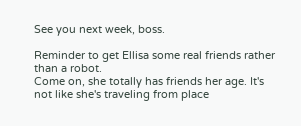See you next week, boss.

Reminder to get Ellisa some real friends rather than a robot.
Come on, she totally has friends her age. It's not like she's traveling from place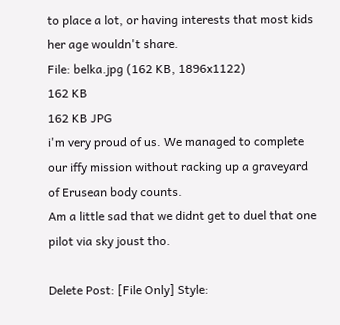to place a lot, or having interests that most kids her age wouldn't share.
File: belka.jpg (162 KB, 1896x1122)
162 KB
162 KB JPG
i'm very proud of us. We managed to complete our iffy mission without racking up a graveyard of Erusean body counts.
Am a little sad that we didnt get to duel that one pilot via sky joust tho.

Delete Post: [File Only] Style: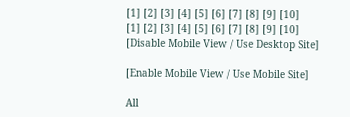[1] [2] [3] [4] [5] [6] [7] [8] [9] [10]
[1] [2] [3] [4] [5] [6] [7] [8] [9] [10]
[Disable Mobile View / Use Desktop Site]

[Enable Mobile View / Use Mobile Site]

All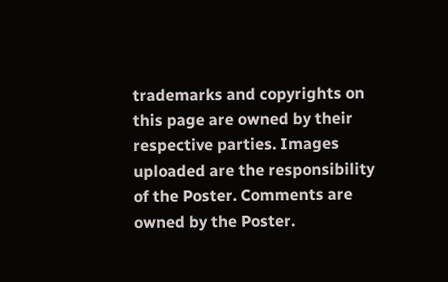trademarks and copyrights on this page are owned by their respective parties. Images uploaded are the responsibility of the Poster. Comments are owned by the Poster.